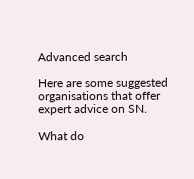Advanced search

Here are some suggested organisations that offer expert advice on SN.

What do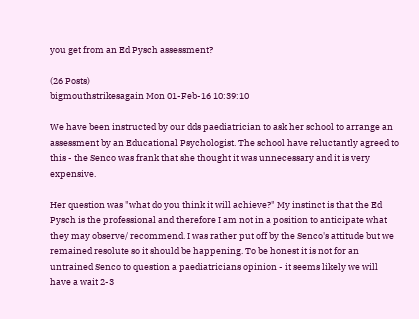you get from an Ed Pysch assessment?

(26 Posts)
bigmouthstrikesagain Mon 01-Feb-16 10:39:10

We have been instructed by our dds paediatrician to ask her school to arrange an assessment by an Educational Psychologist. The school have reluctantly agreed to this - the Senco was frank that she thought it was unnecessary and it is very expensive.

Her question was "what do you think it will achieve?" My instinct is that the Ed Pysch is the professional and therefore I am not in a position to anticipate what they may observe/ recommend. I was rather put off by the Senco's attitude but we remained resolute so it should be happening. To be honest it is not for an untrained Senco to question a paediatricians opinion - it seems likely we will have a wait 2-3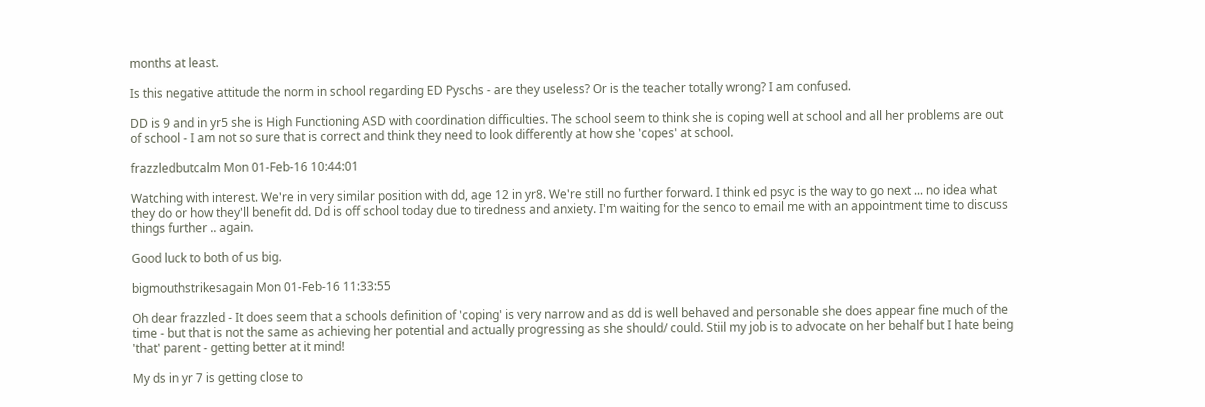months at least.

Is this negative attitude the norm in school regarding ED Pyschs - are they useless? Or is the teacher totally wrong? I am confused.

DD is 9 and in yr5 she is High Functioning ASD with coordination difficulties. The school seem to think she is coping well at school and all her problems are out of school - I am not so sure that is correct and think they need to look differently at how she 'copes' at school.

frazzledbutcalm Mon 01-Feb-16 10:44:01

Watching with interest. We're in very similar position with dd, age 12 in yr8. We're still no further forward. I think ed psyc is the way to go next ... no idea what they do or how they'll benefit dd. Dd is off school today due to tiredness and anxiety. I'm waiting for the senco to email me with an appointment time to discuss things further .. again.

Good luck to both of us big.

bigmouthstrikesagain Mon 01-Feb-16 11:33:55

Oh dear frazzled - It does seem that a schools definition of 'coping' is very narrow and as dd is well behaved and personable she does appear fine much of the time - but that is not the same as achieving her potential and actually progressing as she should/ could. Stiil my job is to advocate on her behalf but I hate being 'that' parent - getting better at it mind!

My ds in yr 7 is getting close to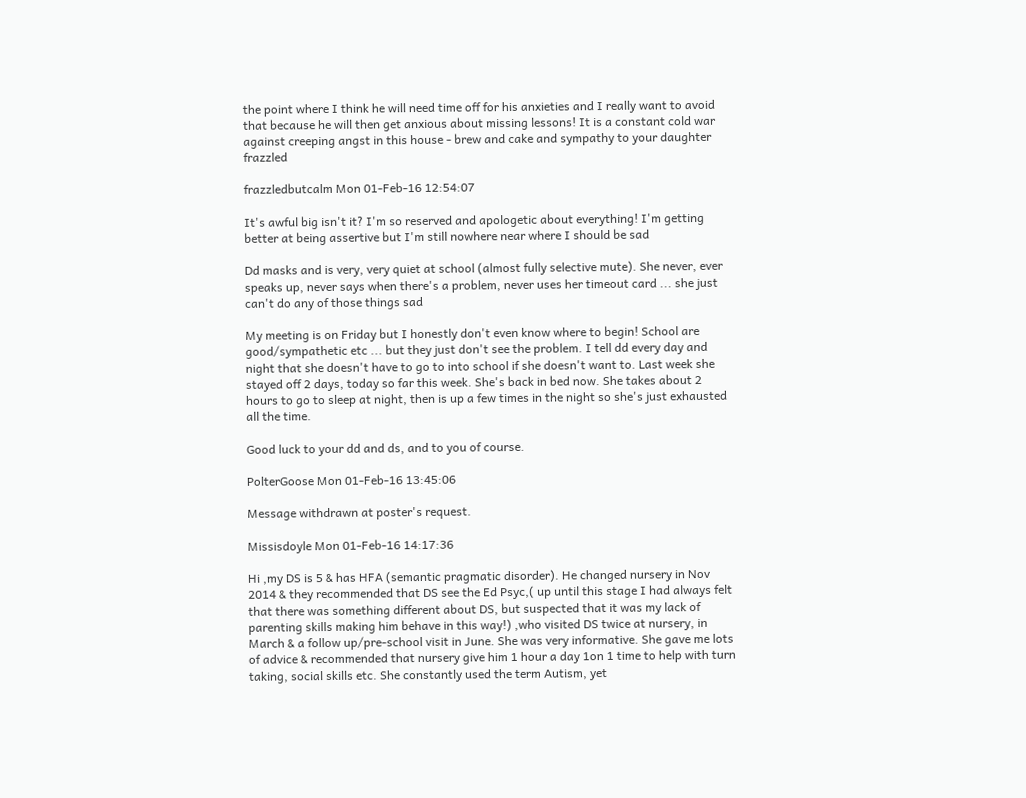the point where I think he will need time off for his anxieties and I really want to avoid that because he will then get anxious about missing lessons! It is a constant cold war against creeping angst in this house - brew and cake and sympathy to your daughter frazzled

frazzledbutcalm Mon 01-Feb-16 12:54:07

It's awful big isn't it? I'm so reserved and apologetic about everything! I'm getting better at being assertive but I'm still nowhere near where I should be sad

Dd masks and is very, very quiet at school (almost fully selective mute). She never, ever speaks up, never says when there's a problem, never uses her timeout card ... she just can't do any of those things sad

My meeting is on Friday but I honestly don't even know where to begin! School are good/sympathetic etc ... but they just don't see the problem. I tell dd every day and night that she doesn't have to go to into school if she doesn't want to. Last week she stayed off 2 days, today so far this week. She's back in bed now. She takes about 2 hours to go to sleep at night, then is up a few times in the night so she's just exhausted all the time.

Good luck to your dd and ds, and to you of course.

PolterGoose Mon 01-Feb-16 13:45:06

Message withdrawn at poster's request.

Missisdoyle Mon 01-Feb-16 14:17:36

Hi ,my DS is 5 & has HFA (semantic pragmatic disorder). He changed nursery in Nov 2014 & they recommended that DS see the Ed Psyc,( up until this stage I had always felt that there was something different about DS, but suspected that it was my lack of parenting skills making him behave in this way!) ,who visited DS twice at nursery, in March & a follow up/pre-school visit in June. She was very informative. She gave me lots of advice & recommended that nursery give him 1 hour a day 1on 1 time to help with turn taking, social skills etc. She constantly used the term Autism, yet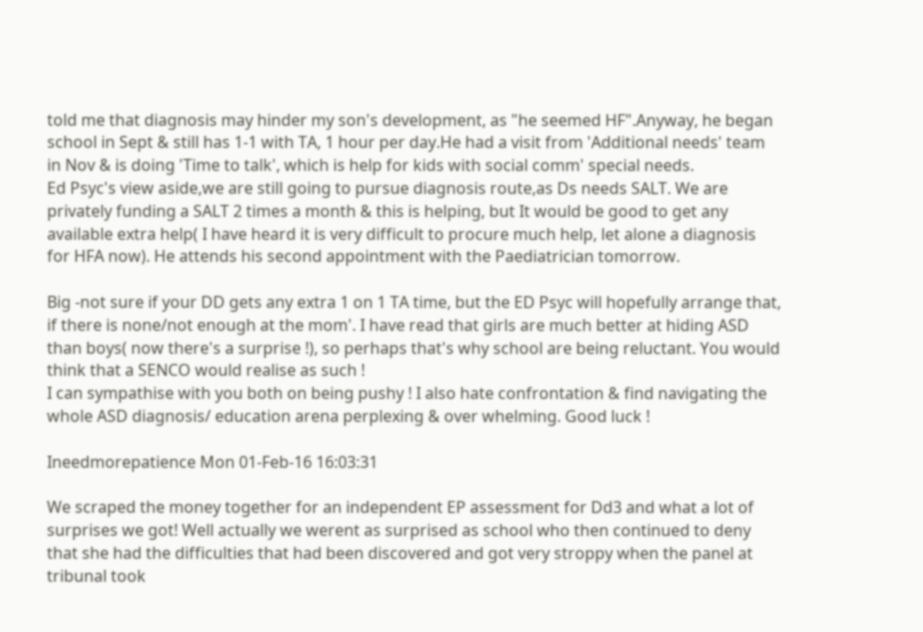told me that diagnosis may hinder my son's development, as "he seemed HF".Anyway, he began school in Sept & still has 1-1 with TA, 1 hour per day.He had a visit from 'Additional needs' team in Nov & is doing 'Time to talk', which is help for kids with social comm' special needs.
Ed Psyc's view aside,we are still going to pursue diagnosis route,as Ds needs SALT. We are privately funding a SALT 2 times a month & this is helping, but It would be good to get any available extra help( I have heard it is very difficult to procure much help, let alone a diagnosis for HFA now). He attends his second appointment with the Paediatrician tomorrow.

Big -not sure if your DD gets any extra 1 on 1 TA time, but the ED Psyc will hopefully arrange that, if there is none/not enough at the mom'. I have read that girls are much better at hiding ASD than boys( now there's a surprise !), so perhaps that's why school are being reluctant. You would think that a SENCO would realise as such !
I can sympathise with you both on being pushy ! I also hate confrontation & find navigating the whole ASD diagnosis/ education arena perplexing & over whelming. Good luck !

Ineedmorepatience Mon 01-Feb-16 16:03:31

We scraped the money together for an independent EP assessment for Dd3 and what a lot of surprises we got! Well actually we werent as surprised as school who then continued to deny that she had the difficulties that had been discovered and got very stroppy when the panel at tribunal took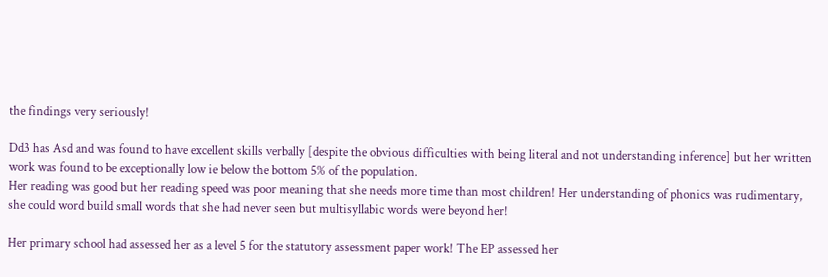the findings very seriously!

Dd3 has Asd and was found to have excellent skills verbally [despite the obvious difficulties with being literal and not understanding inference] but her written work was found to be exceptionally low ie below the bottom 5% of the population.
Her reading was good but her reading speed was poor meaning that she needs more time than most children! Her understanding of phonics was rudimentary, she could word build small words that she had never seen but multisyllabic words were beyond her!

Her primary school had assessed her as a level 5 for the statutory assessment paper work! The EP assessed her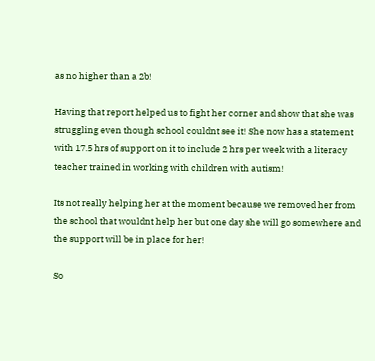as no higher than a 2b!

Having that report helped us to fight her corner and show that she was struggling even though school couldnt see it! She now has a statement with 17.5 hrs of support on it to include 2 hrs per week with a literacy teacher trained in working with children with autism!

Its not really helping her at the moment because we removed her from the school that wouldnt help her but one day she will go somewhere and the support will be in place for her!

So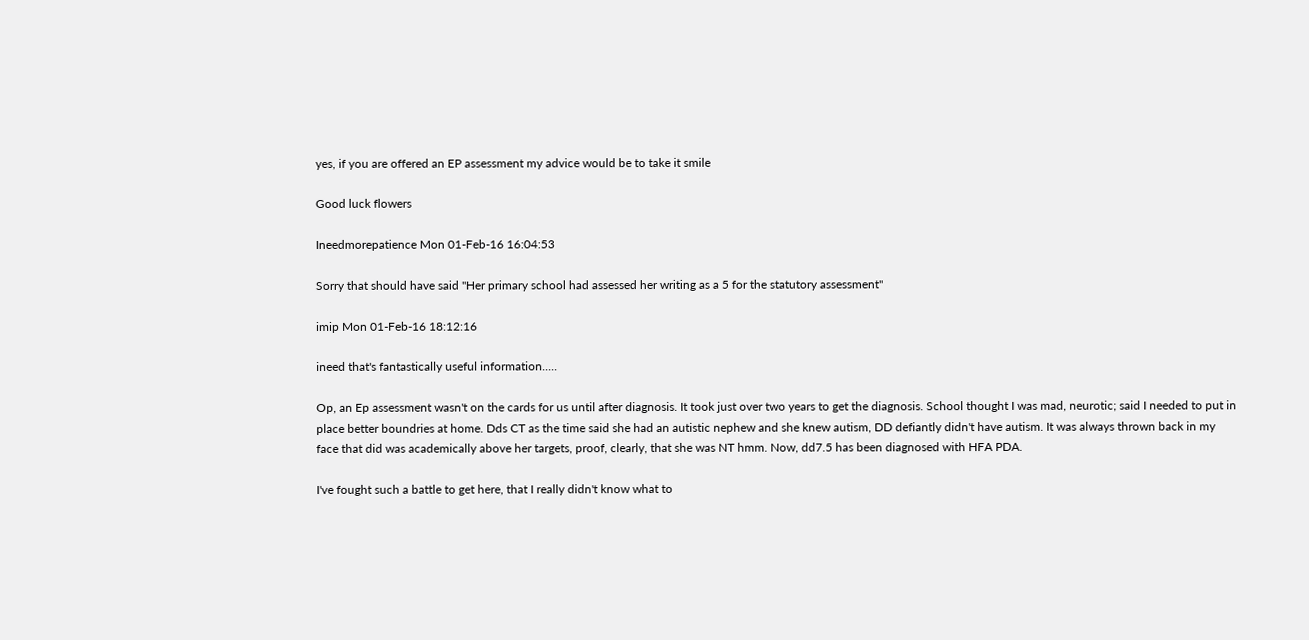yes, if you are offered an EP assessment my advice would be to take it smile

Good luck flowers

Ineedmorepatience Mon 01-Feb-16 16:04:53

Sorry that should have said "Her primary school had assessed her writing as a 5 for the statutory assessment"

imip Mon 01-Feb-16 18:12:16

ineed that's fantastically useful information.....

Op, an Ep assessment wasn't on the cards for us until after diagnosis. It took just over two years to get the diagnosis. School thought I was mad, neurotic; said I needed to put in place better boundries at home. Dds CT as the time said she had an autistic nephew and she knew autism, DD defiantly didn't have autism. It was always thrown back in my face that did was academically above her targets, proof, clearly, that she was NT hmm. Now, dd7.5 has been diagnosed with HFA PDA.

I've fought such a battle to get here, that I really didn't know what to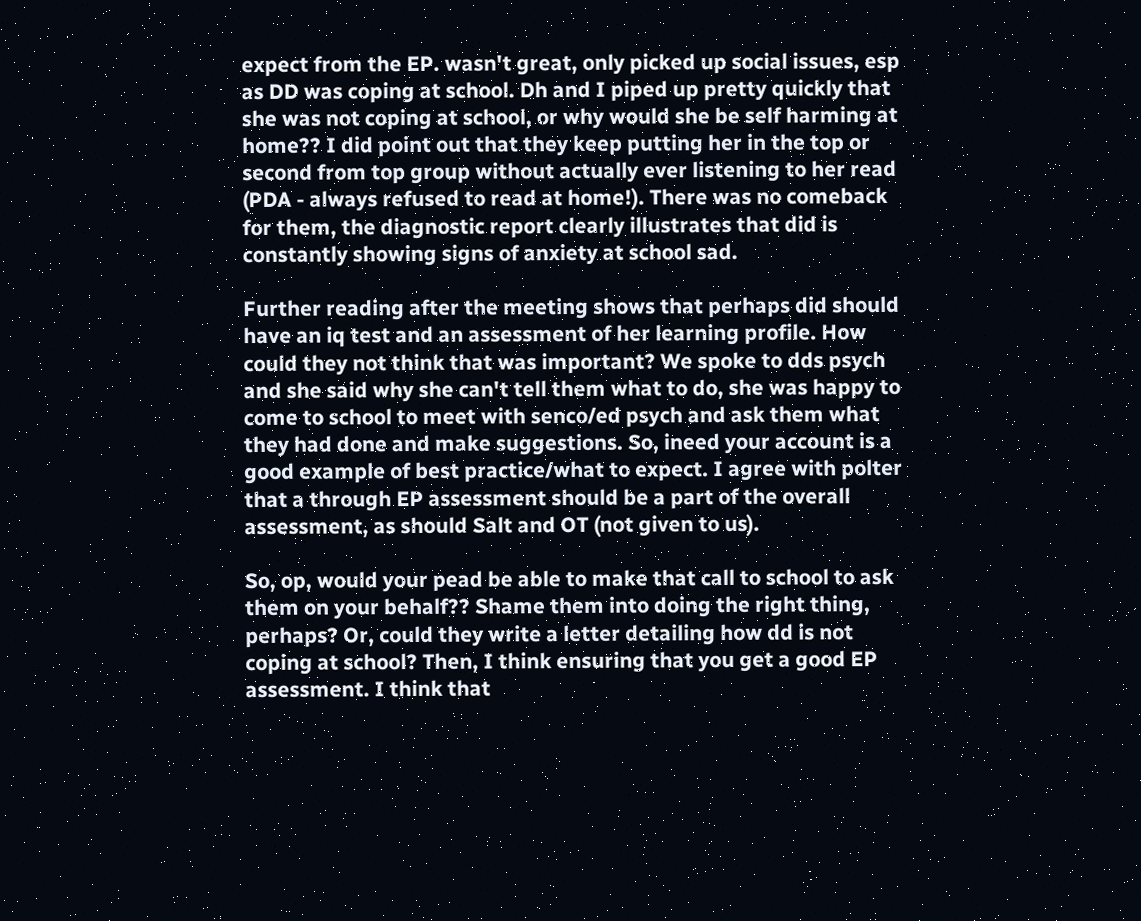expect from the EP. wasn't great, only picked up social issues, esp as DD was coping at school. Dh and I piped up pretty quickly that she was not coping at school, or why would she be self harming at home?? I did point out that they keep putting her in the top or second from top group without actually ever listening to her read (PDA - always refused to read at home!). There was no comeback for them, the diagnostic report clearly illustrates that did is constantly showing signs of anxiety at school sad.

Further reading after the meeting shows that perhaps did should have an iq test and an assessment of her learning profile. How could they not think that was important? We spoke to dds psych and she said why she can't tell them what to do, she was happy to come to school to meet with senco/ed psych and ask them what they had done and make suggestions. So, ineed your account is a good example of best practice/what to expect. I agree with polter that a through EP assessment should be a part of the overall assessment, as should Salt and OT (not given to us).

So, op, would your pead be able to make that call to school to ask them on your behalf?? Shame them into doing the right thing, perhaps? Or, could they write a letter detailing how dd is not coping at school? Then, I think ensuring that you get a good EP assessment. I think that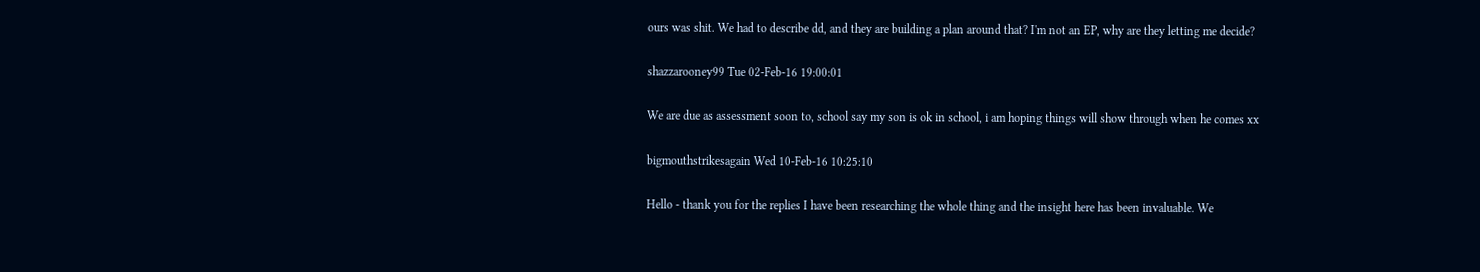ours was shit. We had to describe dd, and they are building a plan around that? I'm not an EP, why are they letting me decide?

shazzarooney99 Tue 02-Feb-16 19:00:01

We are due as assessment soon to, school say my son is ok in school, i am hoping things will show through when he comes xx

bigmouthstrikesagain Wed 10-Feb-16 10:25:10

Hello - thank you for the replies I have been researching the whole thing and the insight here has been invaluable. We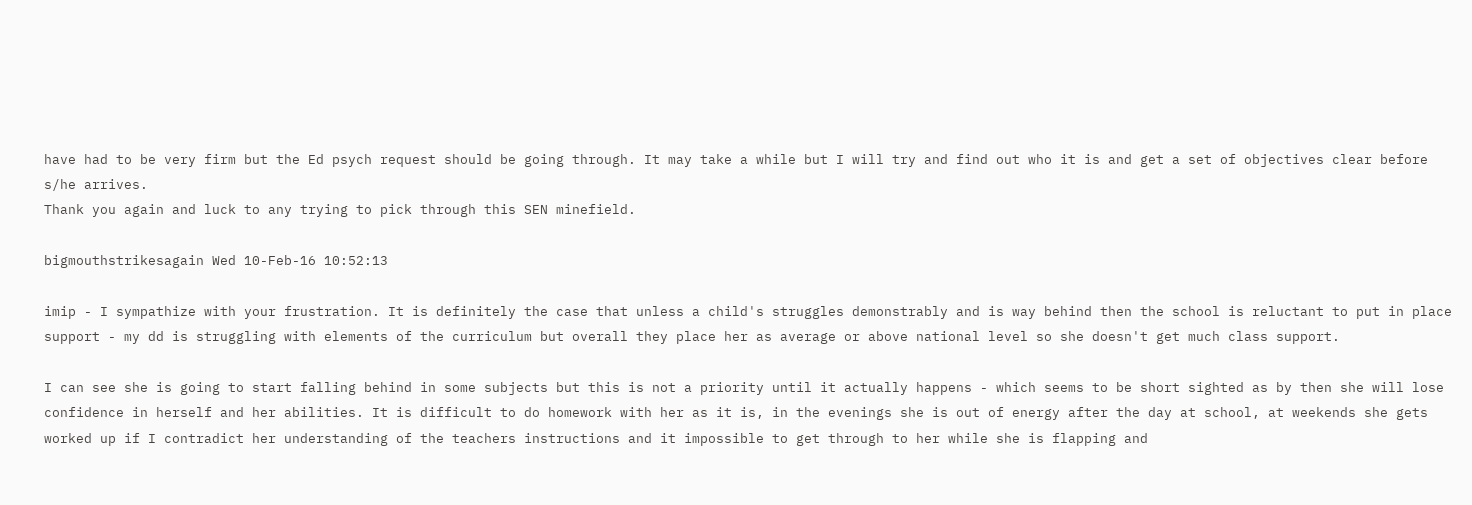have had to be very firm but the Ed psych request should be going through. It may take a while but I will try and find out who it is and get a set of objectives clear before s/he arrives.
Thank you again and luck to any trying to pick through this SEN minefield.

bigmouthstrikesagain Wed 10-Feb-16 10:52:13

imip - I sympathize with your frustration. It is definitely the case that unless a child's struggles demonstrably and is way behind then the school is reluctant to put in place support - my dd is struggling with elements of the curriculum but overall they place her as average or above national level so she doesn't get much class support.

I can see she is going to start falling behind in some subjects but this is not a priority until it actually happens - which seems to be short sighted as by then she will lose confidence in herself and her abilities. It is difficult to do homework with her as it is, in the evenings she is out of energy after the day at school, at weekends she gets worked up if I contradict her understanding of the teachers instructions and it impossible to get through to her while she is flapping and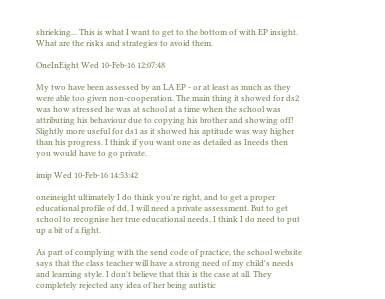shrieking... This is what I want to get to the bottom of with EP insight. What are the risks and strategies to avoid them.

OneInEight Wed 10-Feb-16 12:07:48

My two have been assessed by an LA EP - or at least as much as they were able too given non-cooperation. The main thing it showed for ds2 was how stressed he was at school at a time when the school was attributing his behaviour due to copying his brother and showing off! Slightly more useful for ds1 as it showed his aptitude was way higher than his progress. I think if you want one as detailed as Ineeds then you would have to go private.

imip Wed 10-Feb-16 14:53:42

oneineight ultimately I do think you're right, and to get a proper educational profile of dd, I will need a private assessment. But to get school to recognise her true educational needs, I think I do need to put up a bit of a fight.

As part of complying with the send code of practice, the school website says that the class teacher will have a strong need of my child's needs and learning style. I don't believe that this is the case at all. They completely rejected any idea of her being autistic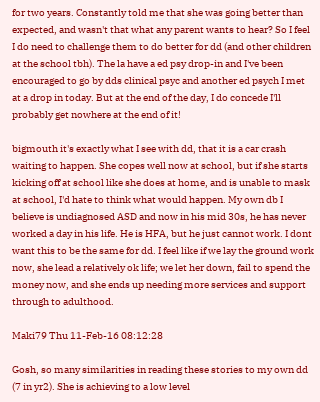for two years. Constantly told me that she was going better than expected, and wasn't that what any parent wants to hear? So I feel I do need to challenge them to do better for dd (and other children at the school tbh). The la have a ed psy drop-in and I've been encouraged to go by dds clinical psyc and another ed psych I met at a drop in today. But at the end of the day, I do concede I'll probably get nowhere at the end of it!

bigmouth it's exactly what I see with dd, that it is a car crash waiting to happen. She copes well now at school, but if she starts kicking off at school like she does at home, and is unable to mask at school, I'd hate to think what would happen. My own db I believe is undiagnosed ASD and now in his mid 30s, he has never worked a day in his life. He is HFA, but he just cannot work. I dont want this to be the same for dd. I feel like if we lay the ground work now, she lead a relatively ok life; we let her down, fail to spend the money now, and she ends up needing more services and support through to adulthood.

Maki79 Thu 11-Feb-16 08:12:28

Gosh, so many similarities in reading these stories to my own dd (7 in yr2). She is achieving to a low level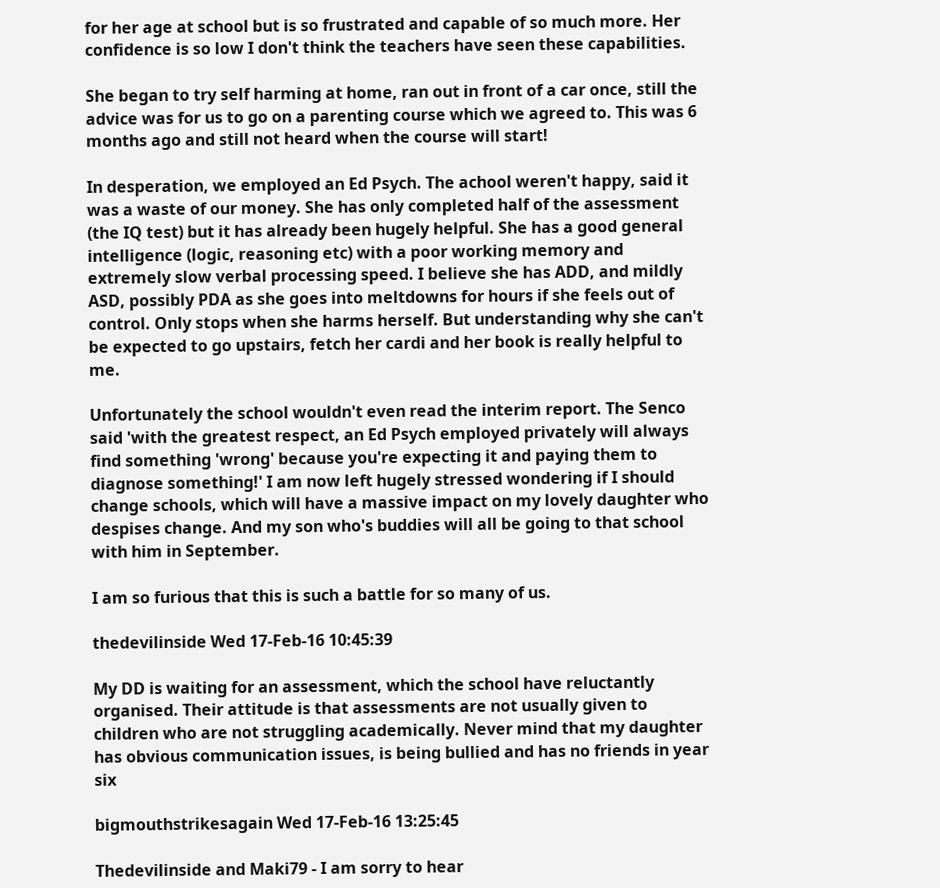for her age at school but is so frustrated and capable of so much more. Her confidence is so low I don't think the teachers have seen these capabilities.

She began to try self harming at home, ran out in front of a car once, still the advice was for us to go on a parenting course which we agreed to. This was 6 months ago and still not heard when the course will start!

In desperation, we employed an Ed Psych. The achool weren't happy, said it was a waste of our money. She has only completed half of the assessment (the IQ test) but it has already been hugely helpful. She has a good general intelligence (logic, reasoning etc) with a poor working memory and extremely slow verbal processing speed. I believe she has ADD, and mildly ASD, possibly PDA as she goes into meltdowns for hours if she feels out of control. Only stops when she harms herself. But understanding why she can't be expected to go upstairs, fetch her cardi and her book is really helpful to me.

Unfortunately the school wouldn't even read the interim report. The Senco said 'with the greatest respect, an Ed Psych employed privately will always find something 'wrong' because you're expecting it and paying them to diagnose something!' I am now left hugely stressed wondering if I should change schools, which will have a massive impact on my lovely daughter who despises change. And my son who's buddies will all be going to that school with him in September.

I am so furious that this is such a battle for so many of us.

thedevilinside Wed 17-Feb-16 10:45:39

My DD is waiting for an assessment, which the school have reluctantly organised. Their attitude is that assessments are not usually given to children who are not struggling academically. Never mind that my daughter has obvious communication issues, is being bullied and has no friends in year six

bigmouthstrikesagain Wed 17-Feb-16 13:25:45

Thedevilinside and Maki79 - I am sorry to hear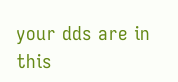your dds are in this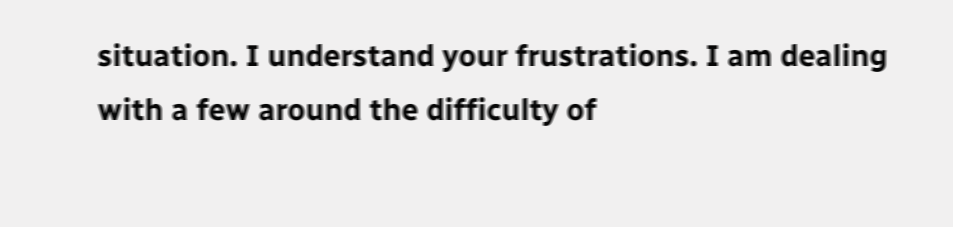situation. I understand your frustrations. I am dealing with a few around the difficulty of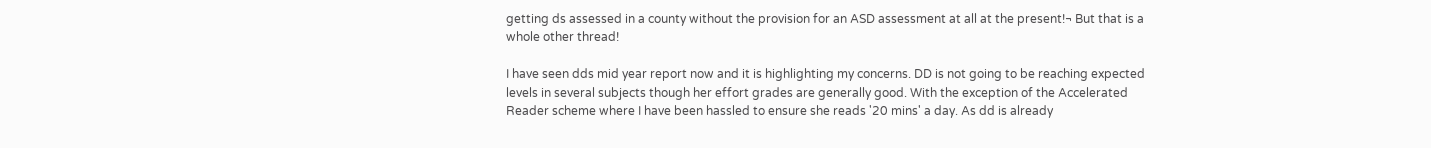getting ds assessed in a county without the provision for an ASD assessment at all at the present!¬ But that is a whole other thread!

I have seen dds mid year report now and it is highlighting my concerns. DD is not going to be reaching expected levels in several subjects though her effort grades are generally good. With the exception of the Accelerated Reader scheme where I have been hassled to ensure she reads '20 mins' a day. As dd is already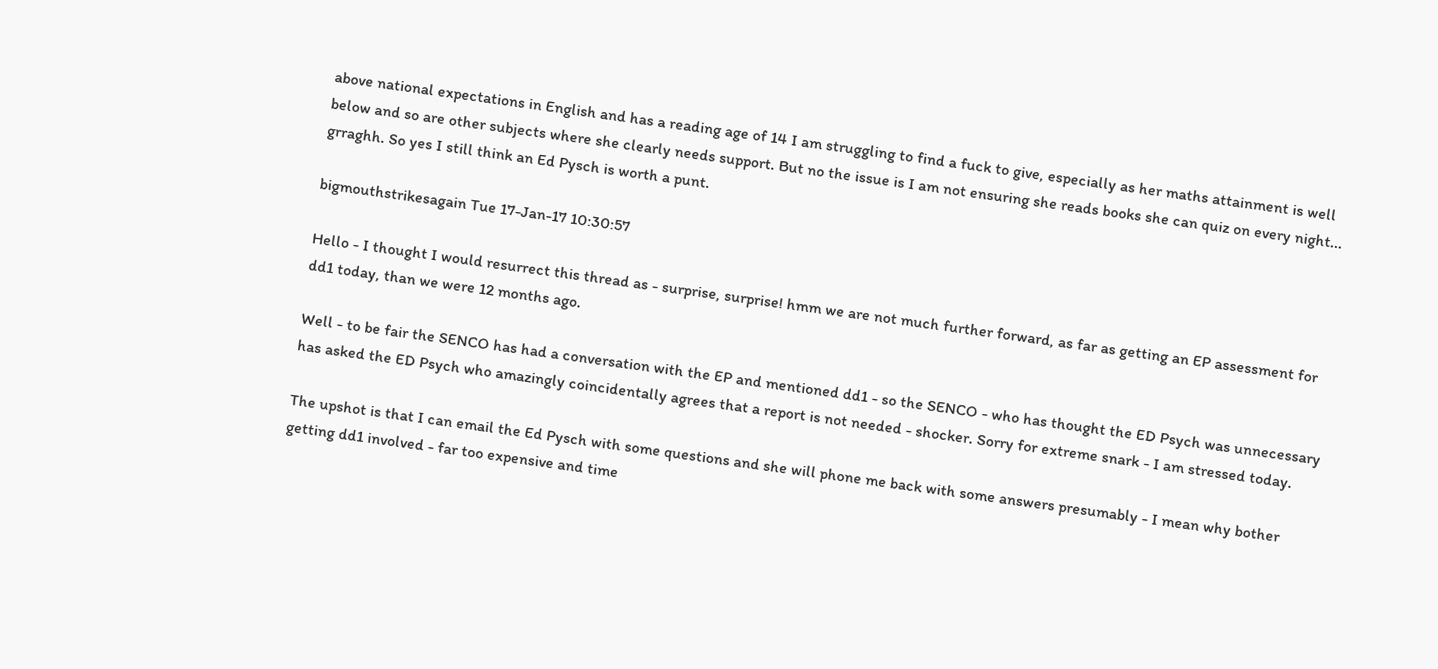above national expectations in English and has a reading age of 14 I am struggling to find a fuck to give, especially as her maths attainment is well below and so are other subjects where she clearly needs support. But no the issue is I am not ensuring she reads books she can quiz on every night... grraghh. So yes I still think an Ed Pysch is worth a punt.

bigmouthstrikesagain Tue 17-Jan-17 10:30:57

Hello - I thought I would resurrect this thread as - surprise, surprise! hmm we are not much further forward, as far as getting an EP assessment for dd1 today, than we were 12 months ago.

Well - to be fair the SENCO has had a conversation with the EP and mentioned dd1 - so the SENCO - who has thought the ED Psych was unnecessary has asked the ED Psych who amazingly coincidentally agrees that a report is not needed - shocker. Sorry for extreme snark - I am stressed today.

The upshot is that I can email the Ed Pysch with some questions and she will phone me back with some answers presumably - I mean why bother getting dd1 involved - far too expensive and time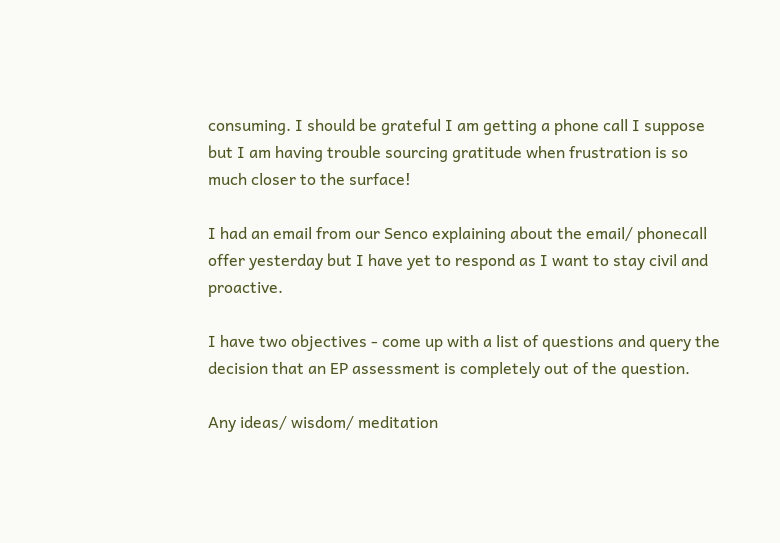consuming. I should be grateful I am getting a phone call I suppose but I am having trouble sourcing gratitude when frustration is so much closer to the surface!

I had an email from our Senco explaining about the email/ phonecall offer yesterday but I have yet to respond as I want to stay civil and proactive.

I have two objectives - come up with a list of questions and query the decision that an EP assessment is completely out of the question.

Any ideas/ wisdom/ meditation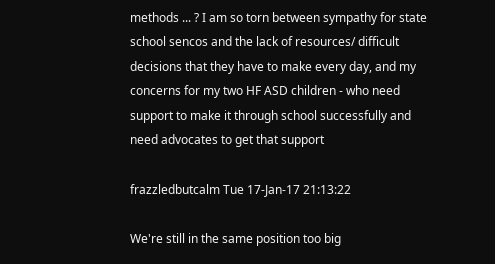methods ... ? I am so torn between sympathy for state school sencos and the lack of resources/ difficult decisions that they have to make every day, and my concerns for my two HF ASD children - who need support to make it through school successfully and need advocates to get that support

frazzledbutcalm Tue 17-Jan-17 21:13:22

We're still in the same position too big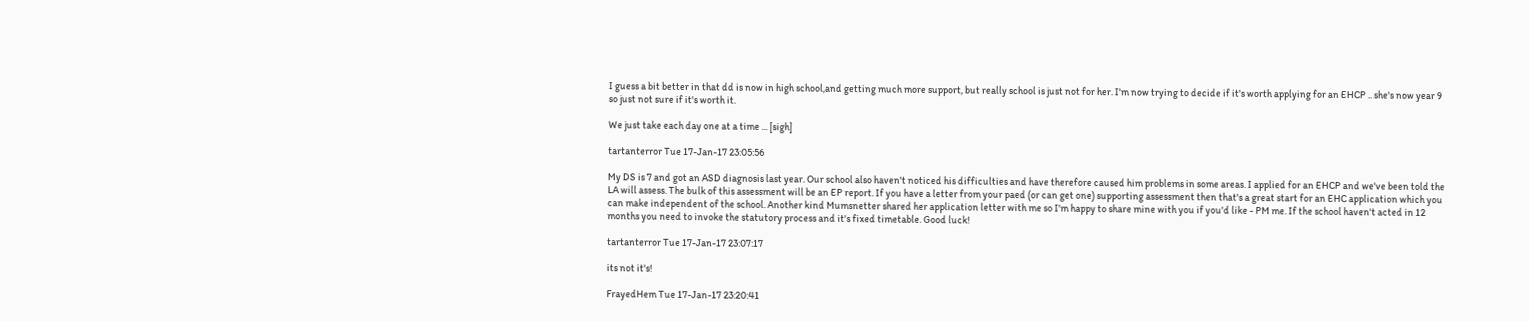I guess a bit better in that dd is now in high school,and getting much more support, but really school is just not for her. I'm now trying to decide if it's worth applying for an EHCP .. she's now year 9 so just not sure if it's worth it.

We just take each day one at a time ... [sigh]

tartanterror Tue 17-Jan-17 23:05:56

My DS is 7 and got an ASD diagnosis last year. Our school also haven't noticed his difficulties and have therefore caused him problems in some areas. I applied for an EHCP and we've been told the LA will assess. The bulk of this assessment will be an EP report. If you have a letter from your paed (or can get one) supporting assessment then that's a great start for an EHC application which you can make independent of the school. Another kind Mumsnetter shared her application letter with me so I'm happy to share mine with you if you'd like - PM me. If the school haven't acted in 12 months you need to invoke the statutory process and it's fixed timetable. Good luck!

tartanterror Tue 17-Jan-17 23:07:17

its not it's!

FrayedHem Tue 17-Jan-17 23:20:41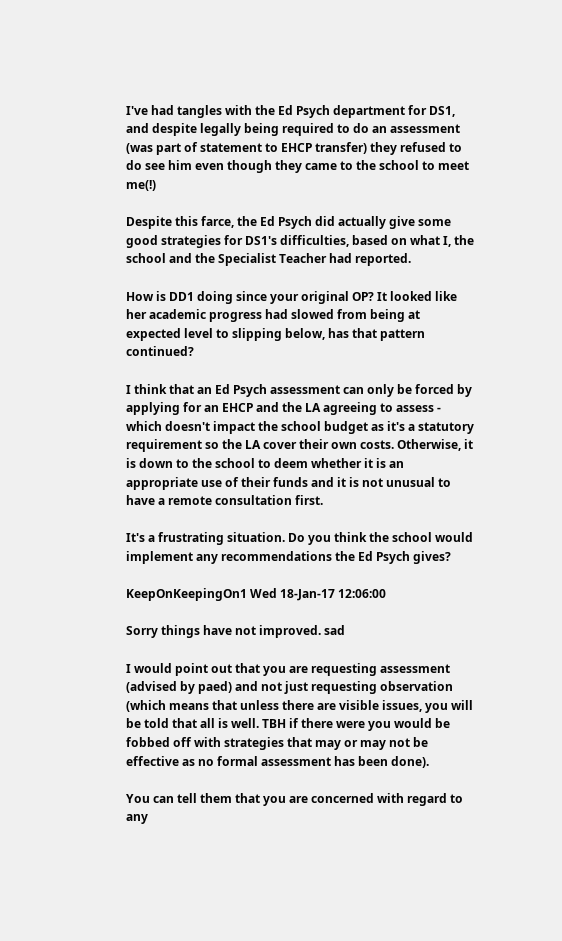I've had tangles with the Ed Psych department for DS1, and despite legally being required to do an assessment (was part of statement to EHCP transfer) they refused to do see him even though they came to the school to meet me(!)

Despite this farce, the Ed Psych did actually give some good strategies for DS1's difficulties, based on what I, the school and the Specialist Teacher had reported.

How is DD1 doing since your original OP? It looked like her academic progress had slowed from being at expected level to slipping below, has that pattern continued?

I think that an Ed Psych assessment can only be forced by applying for an EHCP and the LA agreeing to assess - which doesn't impact the school budget as it's a statutory requirement so the LA cover their own costs. Otherwise, it is down to the school to deem whether it is an appropriate use of their funds and it is not unusual to have a remote consultation first.

It's a frustrating situation. Do you think the school would implement any recommendations the Ed Psych gives?

KeepOnKeepingOn1 Wed 18-Jan-17 12:06:00

Sorry things have not improved. sad

I would point out that you are requesting assessment (advised by paed) and not just requesting observation (which means that unless there are visible issues, you will be told that all is well. TBH if there were you would be fobbed off with strategies that may or may not be effective as no formal assessment has been done).

You can tell them that you are concerned with regard to any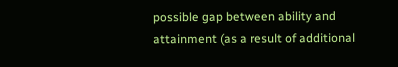possible gap between ability and attainment (as a result of additional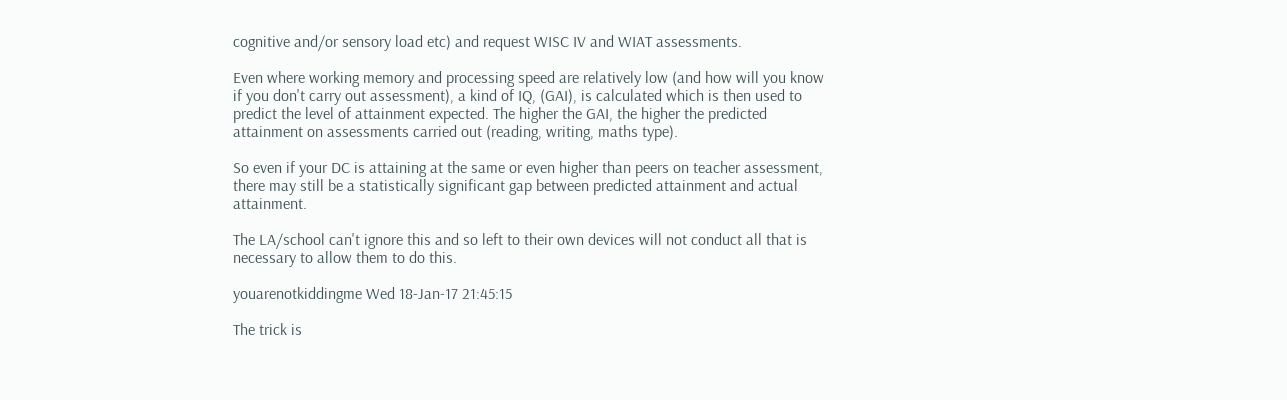cognitive and/or sensory load etc) and request WISC IV and WIAT assessments.

Even where working memory and processing speed are relatively low (and how will you know if you don't carry out assessment), a kind of IQ, (GAI), is calculated which is then used to predict the level of attainment expected. The higher the GAI, the higher the predicted attainment on assessments carried out (reading, writing, maths type).

So even if your DC is attaining at the same or even higher than peers on teacher assessment, there may still be a statistically significant gap between predicted attainment and actual attainment.

The LA/school can't ignore this and so left to their own devices will not conduct all that is necessary to allow them to do this.

youarenotkiddingme Wed 18-Jan-17 21:45:15

The trick is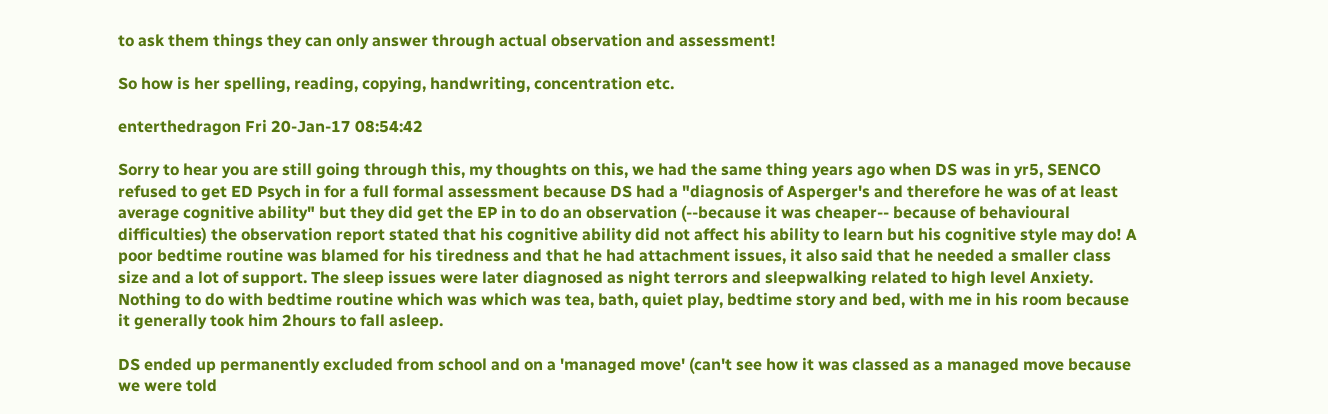to ask them things they can only answer through actual observation and assessment!

So how is her spelling, reading, copying, handwriting, concentration etc.

enterthedragon Fri 20-Jan-17 08:54:42

Sorry to hear you are still going through this, my thoughts on this, we had the same thing years ago when DS was in yr5, SENCO refused to get ED Psych in for a full formal assessment because DS had a "diagnosis of Asperger's and therefore he was of at least average cognitive ability" but they did get the EP in to do an observation (--because it was cheaper-- because of behavioural difficulties) the observation report stated that his cognitive ability did not affect his ability to learn but his cognitive style may do! A poor bedtime routine was blamed for his tiredness and that he had attachment issues, it also said that he needed a smaller class size and a lot of support. The sleep issues were later diagnosed as night terrors and sleepwalking related to high level Anxiety. Nothing to do with bedtime routine which was which was tea, bath, quiet play, bedtime story and bed, with me in his room because it generally took him 2hours to fall asleep.

DS ended up permanently excluded from school and on a 'managed move' (can't see how it was classed as a managed move because we were told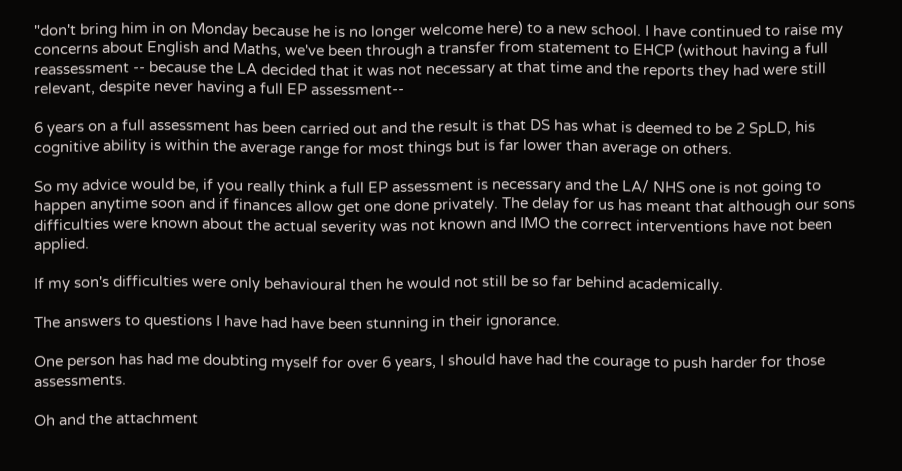"don't bring him in on Monday because he is no longer welcome here) to a new school. I have continued to raise my concerns about English and Maths, we've been through a transfer from statement to EHCP (without having a full reassessment -- because the LA decided that it was not necessary at that time and the reports they had were still relevant, despite never having a full EP assessment--

6 years on a full assessment has been carried out and the result is that DS has what is deemed to be 2 SpLD, his cognitive ability is within the average range for most things but is far lower than average on others.

So my advice would be, if you really think a full EP assessment is necessary and the LA/ NHS one is not going to happen anytime soon and if finances allow get one done privately. The delay for us has meant that although our sons difficulties were known about the actual severity was not known and IMO the correct interventions have not been applied.

If my son's difficulties were only behavioural then he would not still be so far behind academically.

The answers to questions I have had have been stunning in their ignorance.

One person has had me doubting myself for over 6 years, I should have had the courage to push harder for those assessments.

Oh and the attachment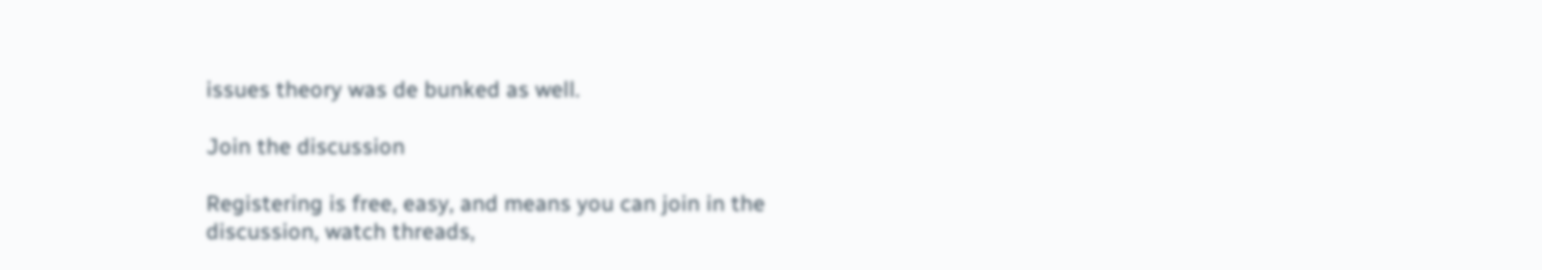issues theory was de bunked as well.

Join the discussion

Registering is free, easy, and means you can join in the discussion, watch threads,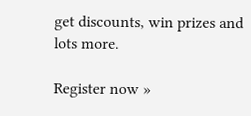get discounts, win prizes and lots more.

Register now »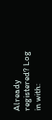Already registered? Log in with: